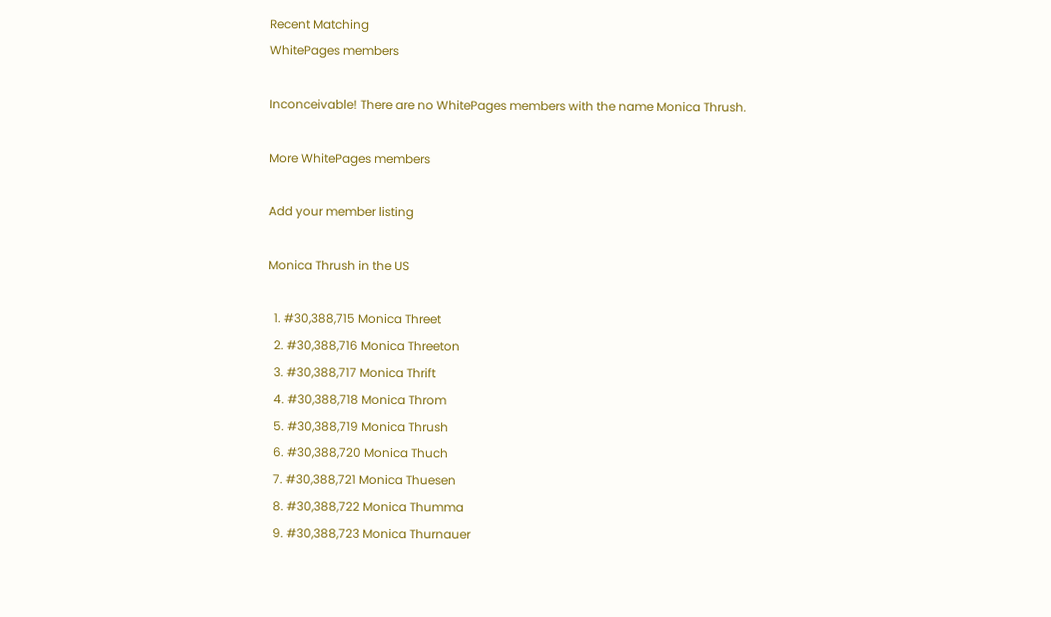Recent Matching
WhitePages members

Inconceivable! There are no WhitePages members with the name Monica Thrush.

More WhitePages members

Add your member listing

Monica Thrush in the US

  1. #30,388,715 Monica Threet
  2. #30,388,716 Monica Threeton
  3. #30,388,717 Monica Thrift
  4. #30,388,718 Monica Throm
  5. #30,388,719 Monica Thrush
  6. #30,388,720 Monica Thuch
  7. #30,388,721 Monica Thuesen
  8. #30,388,722 Monica Thumma
  9. #30,388,723 Monica Thurnauer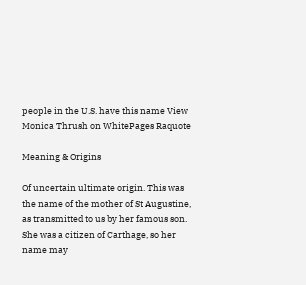people in the U.S. have this name View Monica Thrush on WhitePages Raquote

Meaning & Origins

Of uncertain ultimate origin. This was the name of the mother of St Augustine, as transmitted to us by her famous son. She was a citizen of Carthage, so her name may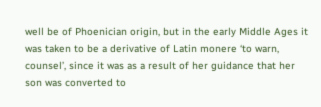well be of Phoenician origin, but in the early Middle Ages it was taken to be a derivative of Latin monere ‘to warn, counsel’, since it was as a result of her guidance that her son was converted to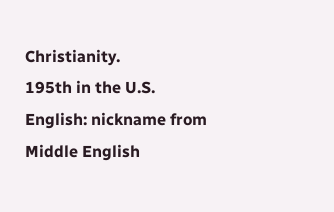Christianity.
195th in the U.S.
English: nickname from Middle English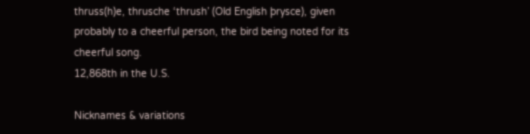thruss(h)e, thrusche ‘thrush’ (Old English þrysce), given probably to a cheerful person, the bird being noted for its cheerful song.
12,868th in the U.S.

Nicknames & variations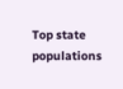Top state populations